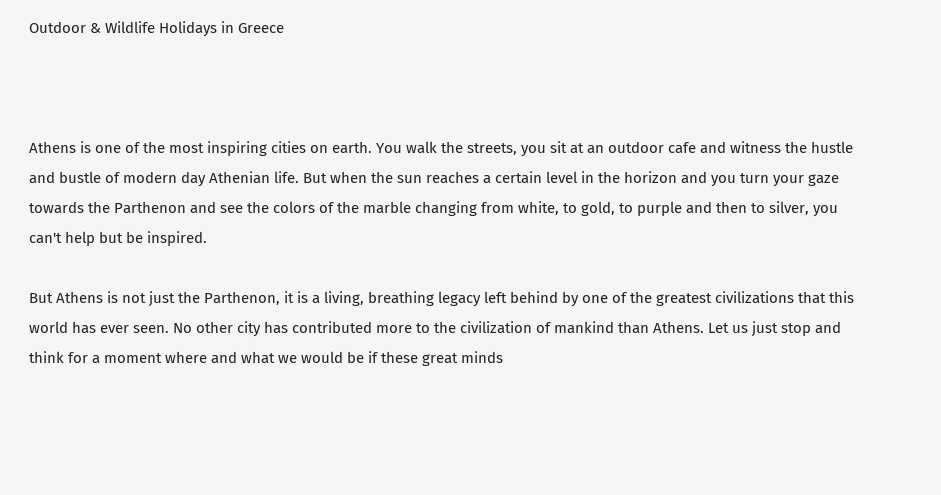Outdoor & Wildlife Holidays in Greece



Athens is one of the most inspiring cities on earth. You walk the streets, you sit at an outdoor cafe and witness the hustle and bustle of modern day Athenian life. But when the sun reaches a certain level in the horizon and you turn your gaze towards the Parthenon and see the colors of the marble changing from white, to gold, to purple and then to silver, you can't help but be inspired.

But Athens is not just the Parthenon, it is a living, breathing legacy left behind by one of the greatest civilizations that this world has ever seen. No other city has contributed more to the civilization of mankind than Athens. Let us just stop and think for a moment where and what we would be if these great minds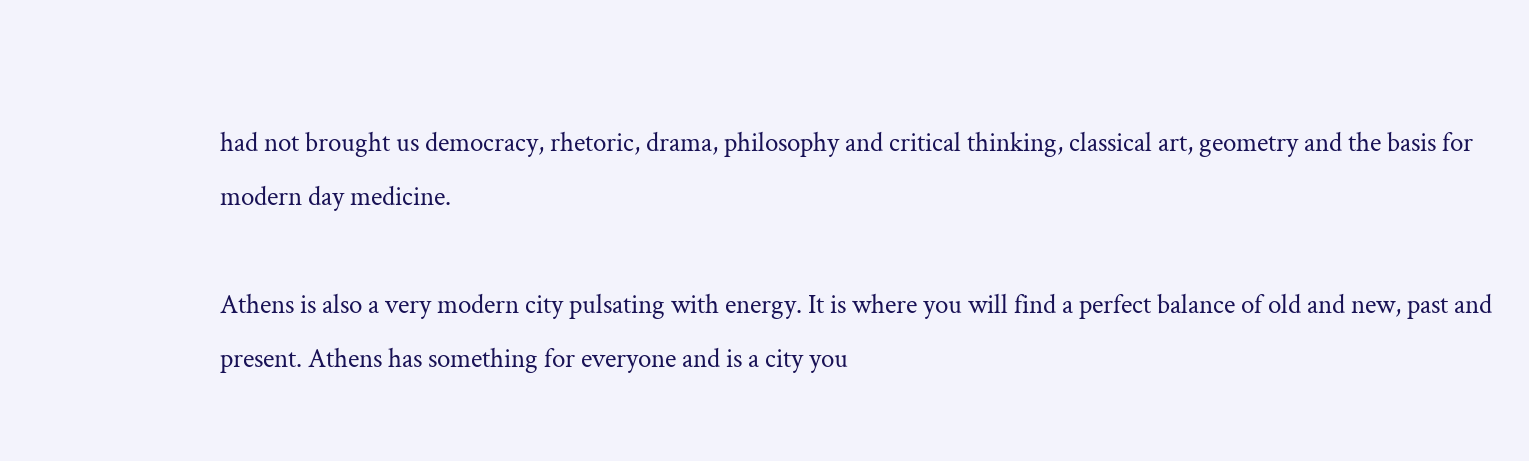had not brought us democracy, rhetoric, drama, philosophy and critical thinking, classical art, geometry and the basis for modern day medicine.

Athens is also a very modern city pulsating with energy. It is where you will find a perfect balance of old and new, past and present. Athens has something for everyone and is a city you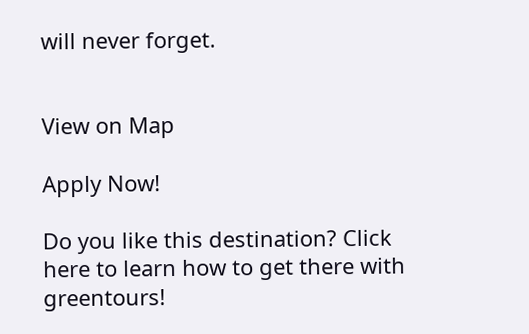will never forget.


View on Map

Apply Now!

Do you like this destination? Click here to learn how to get there with greentours!